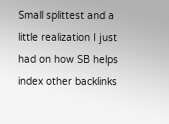Small splittest and a little realization I just had on how SB helps index other backlinks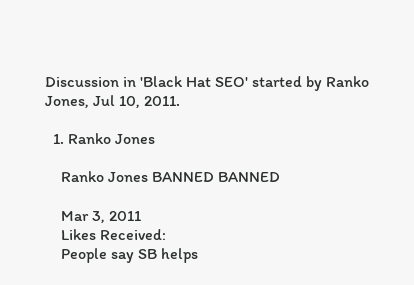Discussion in 'Black Hat SEO' started by Ranko Jones, Jul 10, 2011.

  1. Ranko Jones

    Ranko Jones BANNED BANNED

    Mar 3, 2011
    Likes Received:
    People say SB helps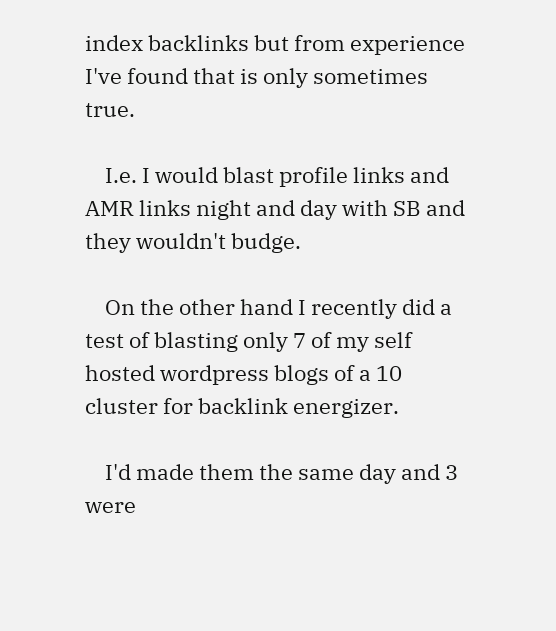index backlinks but from experience I've found that is only sometimes true.

    I.e. I would blast profile links and AMR links night and day with SB and they wouldn't budge.

    On the other hand I recently did a test of blasting only 7 of my self hosted wordpress blogs of a 10 cluster for backlink energizer.

    I'd made them the same day and 3 were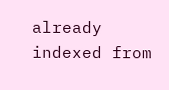already indexed from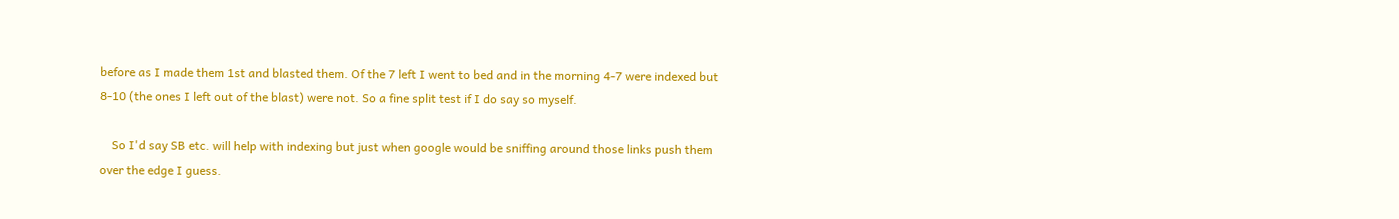before as I made them 1st and blasted them. Of the 7 left I went to bed and in the morning 4-7 were indexed but 8-10 (the ones I left out of the blast) were not. So a fine split test if I do say so myself.

    So I'd say SB etc. will help with indexing but just when google would be sniffing around those links push them over the edge I guess.